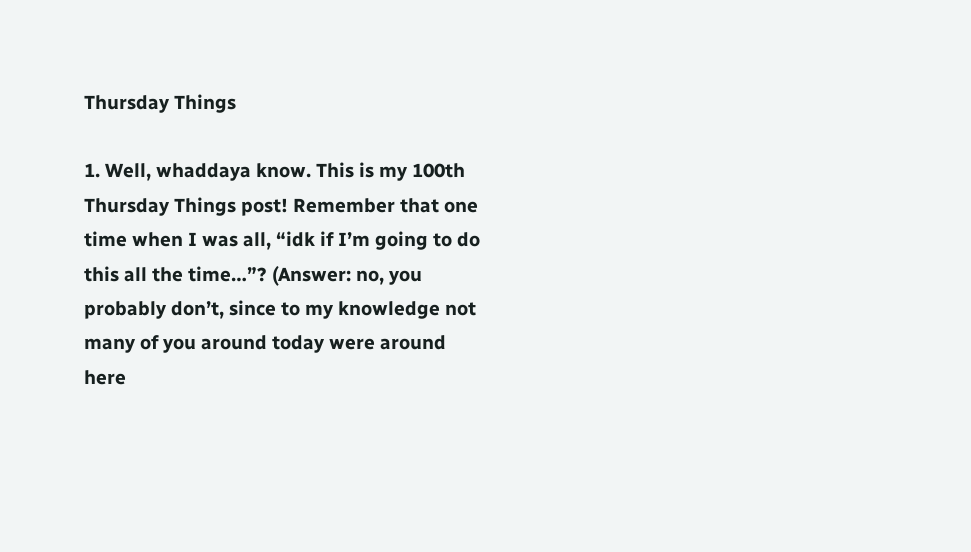Thursday Things

1. Well, whaddaya know. This is my 100th Thursday Things post! Remember that one time when I was all, “idk if I’m going to do this all the time…”? (Answer: no, you probably don’t, since to my knowledge not many of you around today were around here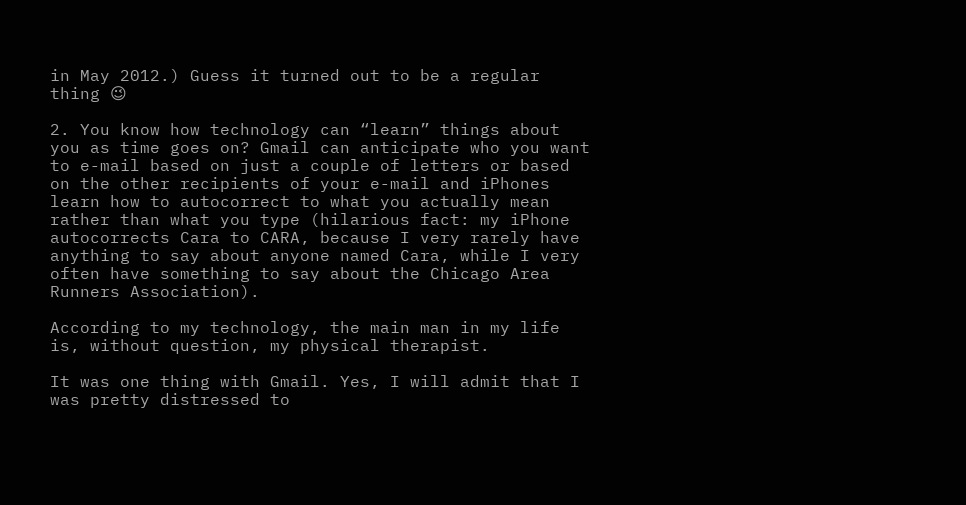in May 2012.) Guess it turned out to be a regular thing 😉

2. You know how technology can “learn” things about you as time goes on? Gmail can anticipate who you want to e-mail based on just a couple of letters or based on the other recipients of your e-mail and iPhones learn how to autocorrect to what you actually mean rather than what you type (hilarious fact: my iPhone autocorrects Cara to CARA, because I very rarely have anything to say about anyone named Cara, while I very often have something to say about the Chicago Area Runners Association).

According to my technology, the main man in my life is, without question, my physical therapist.

It was one thing with Gmail. Yes, I will admit that I was pretty distressed to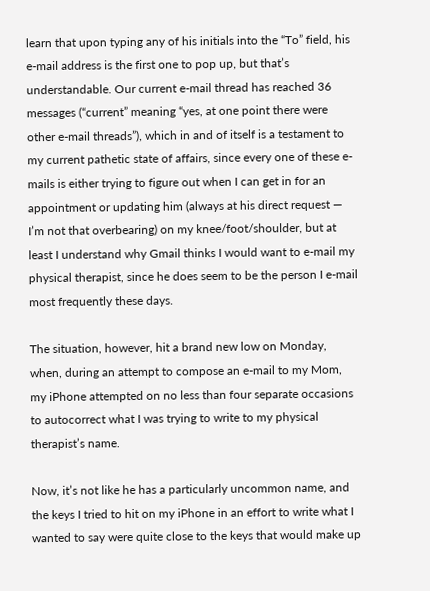learn that upon typing any of his initials into the “To” field, his e-mail address is the first one to pop up, but that’s understandable. Our current e-mail thread has reached 36 messages (“current” meaning “yes, at one point there were other e-mail threads”), which in and of itself is a testament to my current pathetic state of affairs, since every one of these e-mails is either trying to figure out when I can get in for an appointment or updating him (always at his direct request — I’m not that overbearing) on my knee/foot/shoulder, but at least I understand why Gmail thinks I would want to e-mail my physical therapist, since he does seem to be the person I e-mail most frequently these days.

The situation, however, hit a brand new low on Monday, when, during an attempt to compose an e-mail to my Mom, my iPhone attempted on no less than four separate occasions to autocorrect what I was trying to write to my physical therapist’s name.

Now, it’s not like he has a particularly uncommon name, and the keys I tried to hit on my iPhone in an effort to write what I wanted to say were quite close to the keys that would make up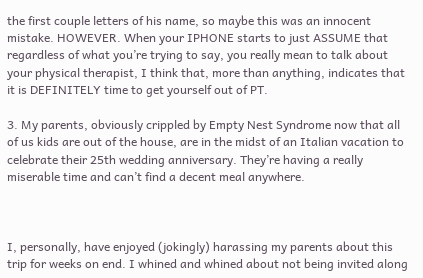the first couple letters of his name, so maybe this was an innocent mistake. HOWEVER. When your IPHONE starts to just ASSUME that regardless of what you’re trying to say, you really mean to talk about your physical therapist, I think that, more than anything, indicates that it is DEFINITELY time to get yourself out of PT.

3. My parents, obviously crippled by Empty Nest Syndrome now that all of us kids are out of the house, are in the midst of an Italian vacation to celebrate their 25th wedding anniversary. They’re having a really miserable time and can’t find a decent meal anywhere.



I, personally, have enjoyed (jokingly) harassing my parents about this trip for weeks on end. I whined and whined about not being invited along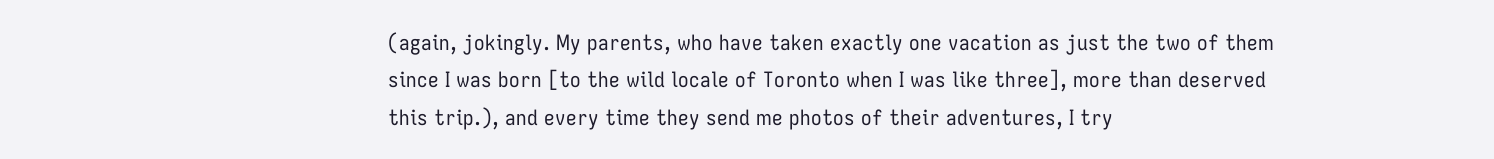(again, jokingly. My parents, who have taken exactly one vacation as just the two of them since I was born [to the wild locale of Toronto when I was like three], more than deserved this trip.), and every time they send me photos of their adventures, I try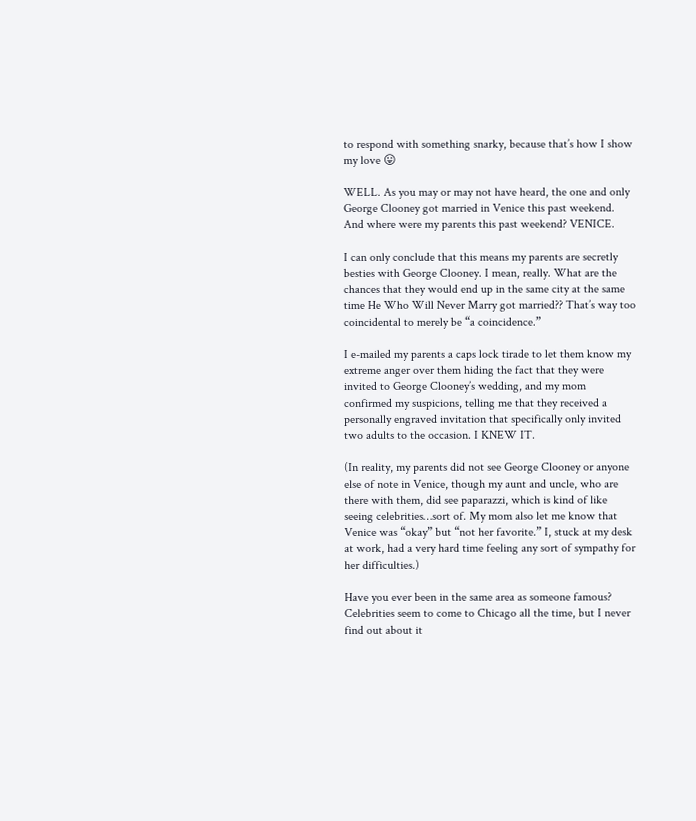to respond with something snarky, because that’s how I show my love 😛

WELL. As you may or may not have heard, the one and only George Clooney got married in Venice this past weekend. And where were my parents this past weekend? VENICE.

I can only conclude that this means my parents are secretly besties with George Clooney. I mean, really. What are the chances that they would end up in the same city at the same time He Who Will Never Marry got married?? That’s way too coincidental to merely be “a coincidence.”

I e-mailed my parents a caps lock tirade to let them know my extreme anger over them hiding the fact that they were invited to George Clooney’s wedding, and my mom confirmed my suspicions, telling me that they received a personally engraved invitation that specifically only invited two adults to the occasion. I KNEW IT.

(In reality, my parents did not see George Clooney or anyone else of note in Venice, though my aunt and uncle, who are there with them, did see paparazzi, which is kind of like seeing celebrities…sort of. My mom also let me know that Venice was “okay” but “not her favorite.” I, stuck at my desk at work, had a very hard time feeling any sort of sympathy for her difficulties.)

Have you ever been in the same area as someone famous? Celebrities seem to come to Chicago all the time, but I never find out about it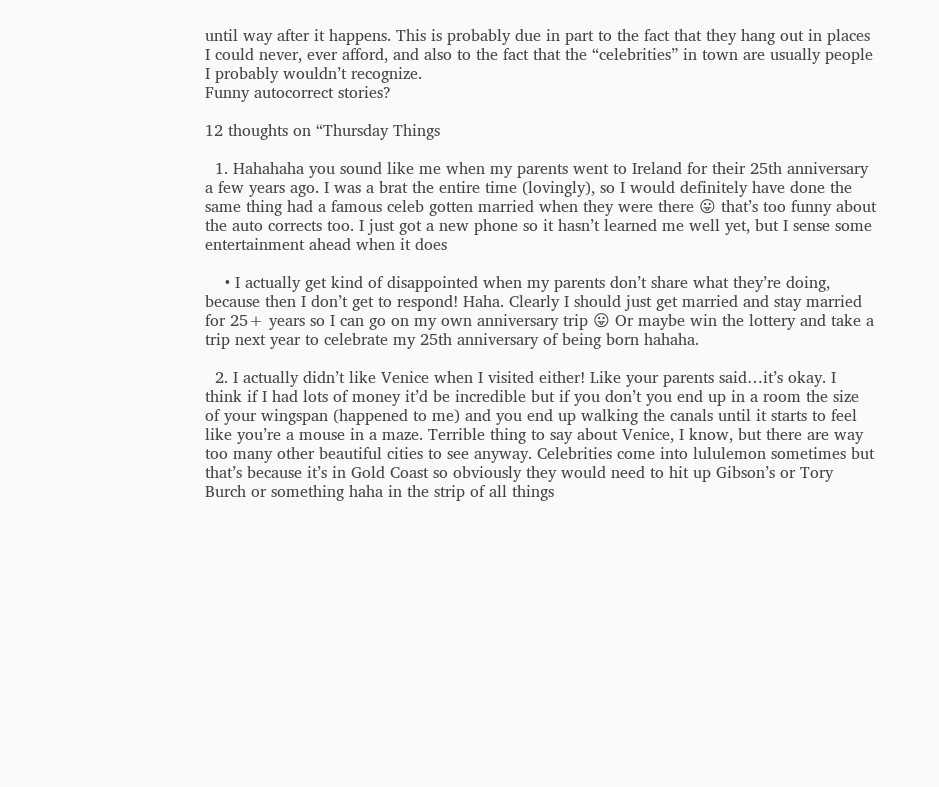until way after it happens. This is probably due in part to the fact that they hang out in places I could never, ever afford, and also to the fact that the “celebrities” in town are usually people I probably wouldn’t recognize.
Funny autocorrect stories?

12 thoughts on “Thursday Things

  1. Hahahaha you sound like me when my parents went to Ireland for their 25th anniversary a few years ago. I was a brat the entire time (lovingly), so I would definitely have done the same thing had a famous celeb gotten married when they were there 😛 that’s too funny about the auto corrects too. I just got a new phone so it hasn’t learned me well yet, but I sense some entertainment ahead when it does

    • I actually get kind of disappointed when my parents don’t share what they’re doing, because then I don’t get to respond! Haha. Clearly I should just get married and stay married for 25+ years so I can go on my own anniversary trip 😛 Or maybe win the lottery and take a trip next year to celebrate my 25th anniversary of being born hahaha.

  2. I actually didn’t like Venice when I visited either! Like your parents said…it’s okay. I think if I had lots of money it’d be incredible but if you don’t you end up in a room the size of your wingspan (happened to me) and you end up walking the canals until it starts to feel like you’re a mouse in a maze. Terrible thing to say about Venice, I know, but there are way too many other beautiful cities to see anyway. Celebrities come into lululemon sometimes but that’s because it’s in Gold Coast so obviously they would need to hit up Gibson’s or Tory Burch or something haha in the strip of all things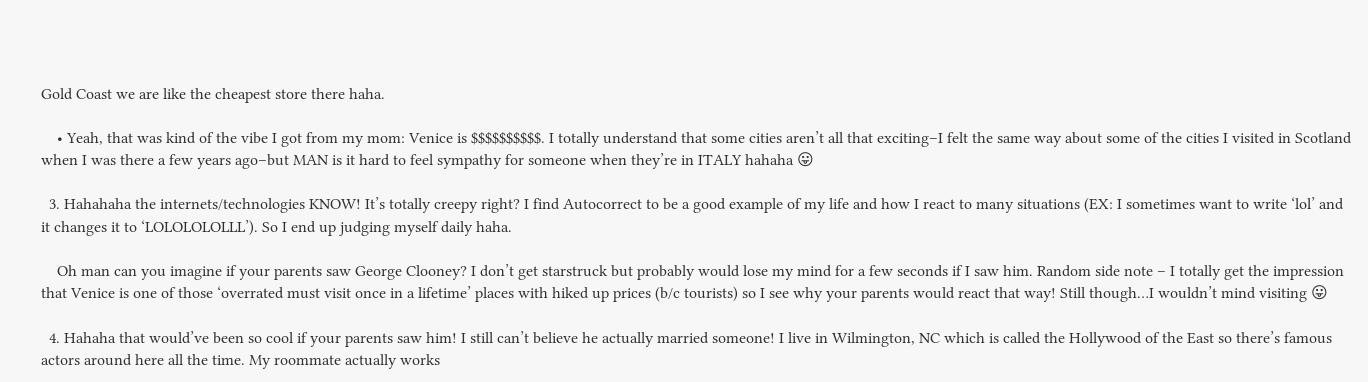Gold Coast we are like the cheapest store there haha.

    • Yeah, that was kind of the vibe I got from my mom: Venice is $$$$$$$$$$. I totally understand that some cities aren’t all that exciting–I felt the same way about some of the cities I visited in Scotland when I was there a few years ago–but MAN is it hard to feel sympathy for someone when they’re in ITALY hahaha 😛

  3. Hahahaha the internets/technologies KNOW! It’s totally creepy right? I find Autocorrect to be a good example of my life and how I react to many situations (EX: I sometimes want to write ‘lol’ and it changes it to ‘LOLOLOLOLLL’). So I end up judging myself daily haha.

    Oh man can you imagine if your parents saw George Clooney? I don’t get starstruck but probably would lose my mind for a few seconds if I saw him. Random side note – I totally get the impression that Venice is one of those ‘overrated must visit once in a lifetime’ places with hiked up prices (b/c tourists) so I see why your parents would react that way! Still though…I wouldn’t mind visiting 😛

  4. Hahaha that would’ve been so cool if your parents saw him! I still can’t believe he actually married someone! I live in Wilmington, NC which is called the Hollywood of the East so there’s famous actors around here all the time. My roommate actually works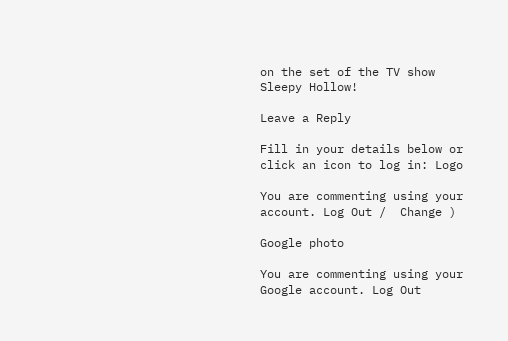on the set of the TV show Sleepy Hollow!

Leave a Reply

Fill in your details below or click an icon to log in: Logo

You are commenting using your account. Log Out /  Change )

Google photo

You are commenting using your Google account. Log Out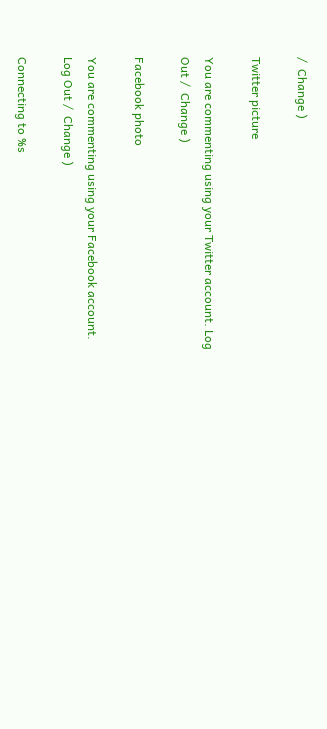/  Change )

Twitter picture

You are commenting using your Twitter account. Log Out /  Change )

Facebook photo

You are commenting using your Facebook account. Log Out /  Change )

Connecting to %s